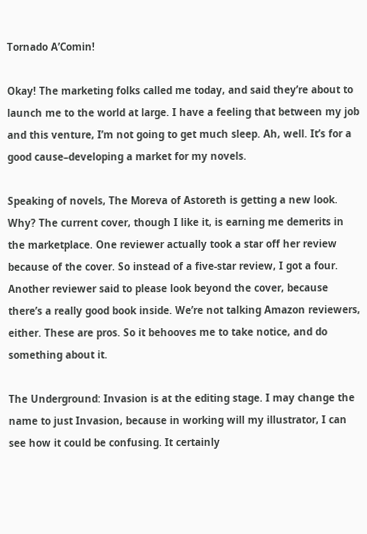Tornado A’Comin!

Okay! The marketing folks called me today, and said they’re about to launch me to the world at large. I have a feeling that between my job and this venture, I’m not going to get much sleep. Ah, well. It’s for a good cause–developing a market for my novels.

Speaking of novels, The Moreva of Astoreth is getting a new look. Why? The current cover, though I like it, is earning me demerits in the marketplace. One reviewer actually took a star off her review because of the cover. So instead of a five-star review, I got a four. Another reviewer said to please look beyond the cover, because there’s a really good book inside. We’re not talking Amazon reviewers, either. These are pros. So it behooves me to take notice, and do something about it.

The Underground: Invasion is at the editing stage. I may change the name to just Invasion, because in working will my illustrator, I can see how it could be confusing. It certainly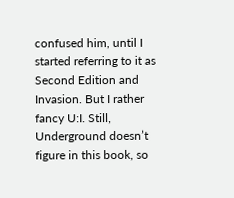confused him, until I started referring to it as Second Edition and Invasion. But I rather fancy U:I. Still, Underground doesn’t figure in this book, so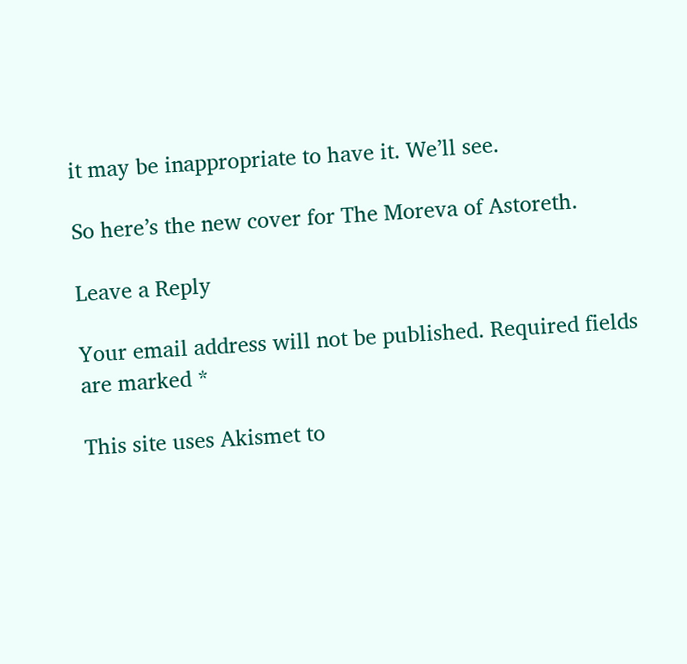it may be inappropriate to have it. We’ll see.

So here’s the new cover for The Moreva of Astoreth.

Leave a Reply

Your email address will not be published. Required fields are marked *

This site uses Akismet to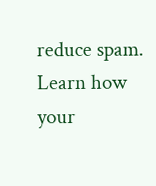reduce spam. Learn how your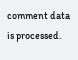comment data is processed.